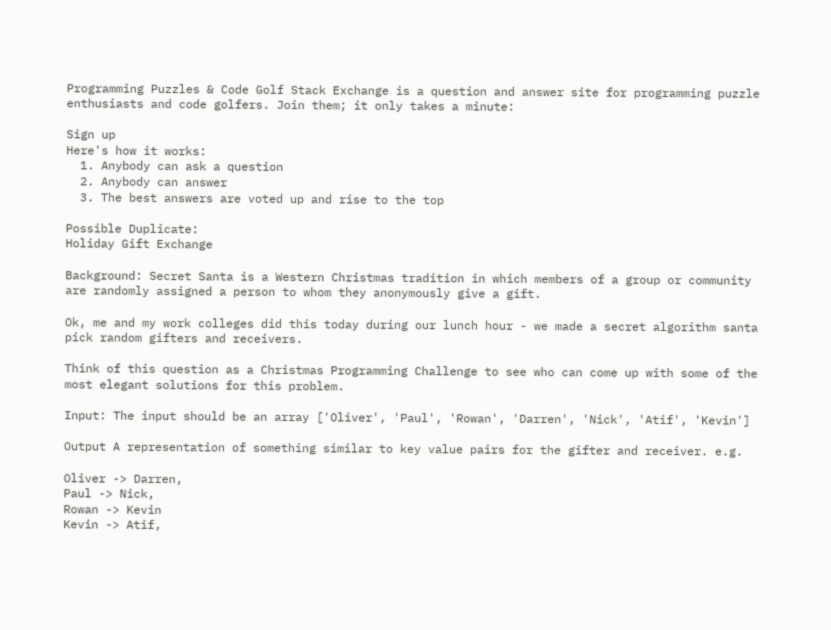Programming Puzzles & Code Golf Stack Exchange is a question and answer site for programming puzzle enthusiasts and code golfers. Join them; it only takes a minute:

Sign up
Here's how it works:
  1. Anybody can ask a question
  2. Anybody can answer
  3. The best answers are voted up and rise to the top

Possible Duplicate:
Holiday Gift Exchange

Background: Secret Santa is a Western Christmas tradition in which members of a group or community are randomly assigned a person to whom they anonymously give a gift.

Ok, me and my work colleges did this today during our lunch hour - we made a secret algorithm santa pick random gifters and receivers.

Think of this question as a Christmas Programming Challenge to see who can come up with some of the most elegant solutions for this problem.

Input: The input should be an array ['Oliver', 'Paul', 'Rowan', 'Darren', 'Nick', 'Atif', 'Kevin']

Output A representation of something similar to key value pairs for the gifter and receiver. e.g.

Oliver -> Darren,
Paul -> Nick,
Rowan -> Kevin
Kevin -> Atif,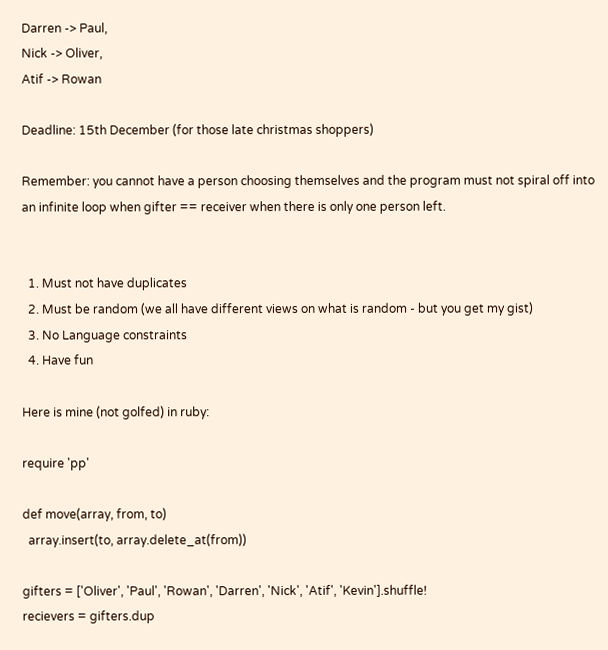Darren -> Paul,
Nick -> Oliver,
Atif -> Rowan

Deadline: 15th December (for those late christmas shoppers)

Remember: you cannot have a person choosing themselves and the program must not spiral off into an infinite loop when gifter == receiver when there is only one person left.


  1. Must not have duplicates
  2. Must be random (we all have different views on what is random - but you get my gist)
  3. No Language constraints
  4. Have fun

Here is mine (not golfed) in ruby:

require 'pp'

def move(array, from, to)
  array.insert(to, array.delete_at(from))

gifters = ['Oliver', 'Paul', 'Rowan', 'Darren', 'Nick', 'Atif', 'Kevin'].shuffle!
recievers = gifters.dup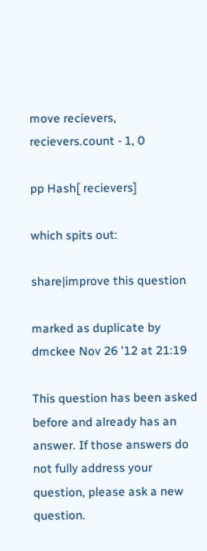move recievers, recievers.count - 1, 0

pp Hash[ recievers]

which spits out:

share|improve this question

marked as duplicate by dmckee Nov 26 '12 at 21:19

This question has been asked before and already has an answer. If those answers do not fully address your question, please ask a new question.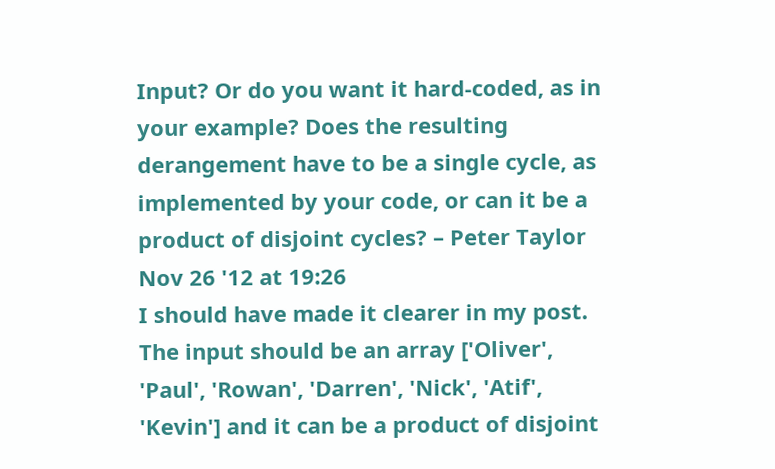Input? Or do you want it hard-coded, as in your example? Does the resulting derangement have to be a single cycle, as implemented by your code, or can it be a product of disjoint cycles? – Peter Taylor Nov 26 '12 at 19:26
I should have made it clearer in my post. The input should be an array ['Oliver', 'Paul', 'Rowan', 'Darren', 'Nick', 'Atif', 'Kevin'] and it can be a product of disjoint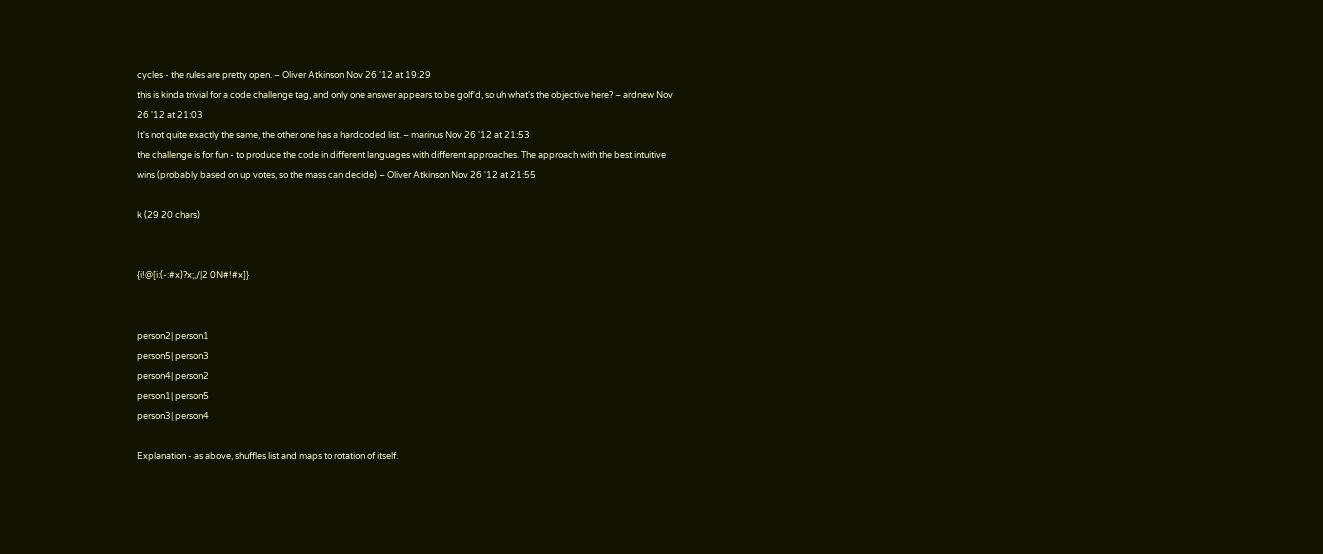cycles - the rules are pretty open. – Oliver Atkinson Nov 26 '12 at 19:29
this is kinda trivial for a code challenge tag, and only one answer appears to be golf'd, so uh what's the objective here? – ardnew Nov 26 '12 at 21:03
It's not quite exactly the same, the other one has a hardcoded list. – marinus Nov 26 '12 at 21:53
the challenge is for fun - to produce the code in different languages with different approaches. The approach with the best intuitive wins (probably based on up votes, so the mass can decide) – Oliver Atkinson Nov 26 '12 at 21:55

k (29 20 chars)


{i!@[i:(-:#x)?x;,/|2 0N#!#x]}


person2| person1
person5| person3
person4| person2
person1| person5
person3| person4

Explanation - as above, shuffles list and maps to rotation of itself.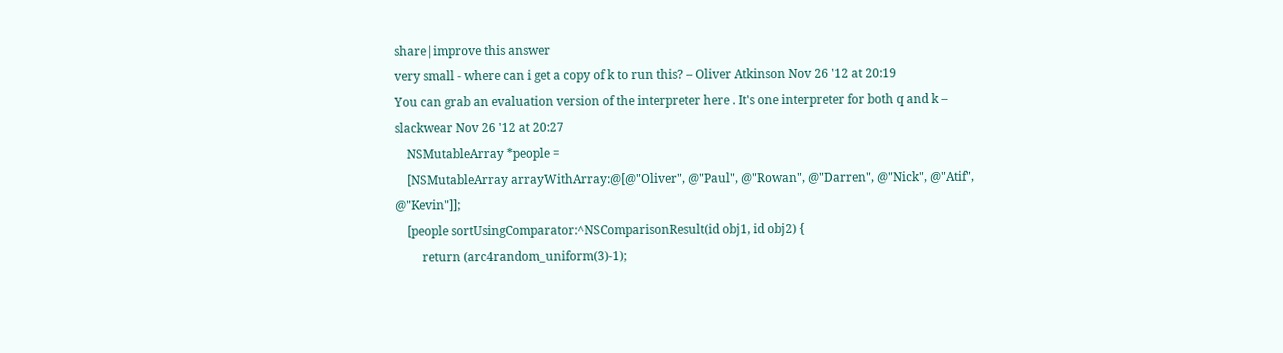share|improve this answer
very small - where can i get a copy of k to run this? – Oliver Atkinson Nov 26 '12 at 20:19
You can grab an evaluation version of the interpreter here . It's one interpreter for both q and k – slackwear Nov 26 '12 at 20:27
    NSMutableArray *people =
    [NSMutableArray arrayWithArray:@[@"Oliver", @"Paul", @"Rowan", @"Darren", @"Nick", @"Atif", @"Kevin"]];
    [people sortUsingComparator:^NSComparisonResult(id obj1, id obj2) {
         return (arc4random_uniform(3)-1);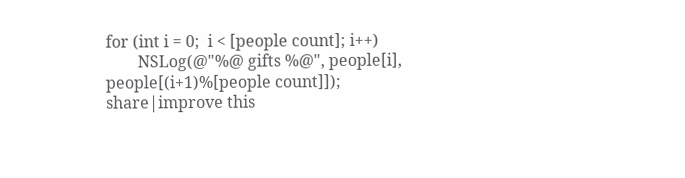for (int i = 0;  i < [people count]; i++)
        NSLog(@"%@ gifts %@", people[i], people[(i+1)%[people count]]);
share|improve this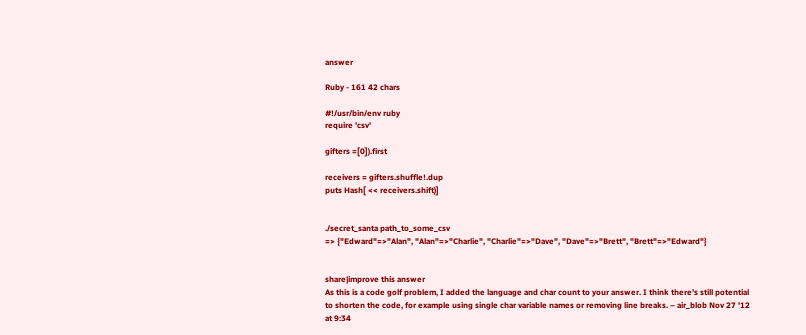answer

Ruby - 161 42 chars

#!/usr/bin/env ruby
require 'csv'

gifters =[0]).first

receivers = gifters.shuffle!.dup
puts Hash[ << receivers.shift)]


./secret_santa path_to_some_csv
=> {"Edward"=>"Alan", "Alan"=>"Charlie", "Charlie"=>"Dave", "Dave"=>"Brett", "Brett"=>"Edward"}


share|improve this answer
As this is a code golf problem, I added the language and char count to your answer. I think there's still potential to shorten the code, for example using single char variable names or removing line breaks. – air_blob Nov 27 '12 at 9:34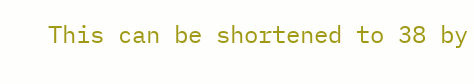This can be shortened to 38 by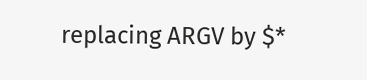replacing ARGV by $*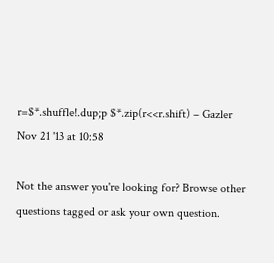r=$*.shuffle!.dup;p $*.zip(r<<r.shift) – Gazler Nov 21 '13 at 10:58

Not the answer you're looking for? Browse other questions tagged or ask your own question.